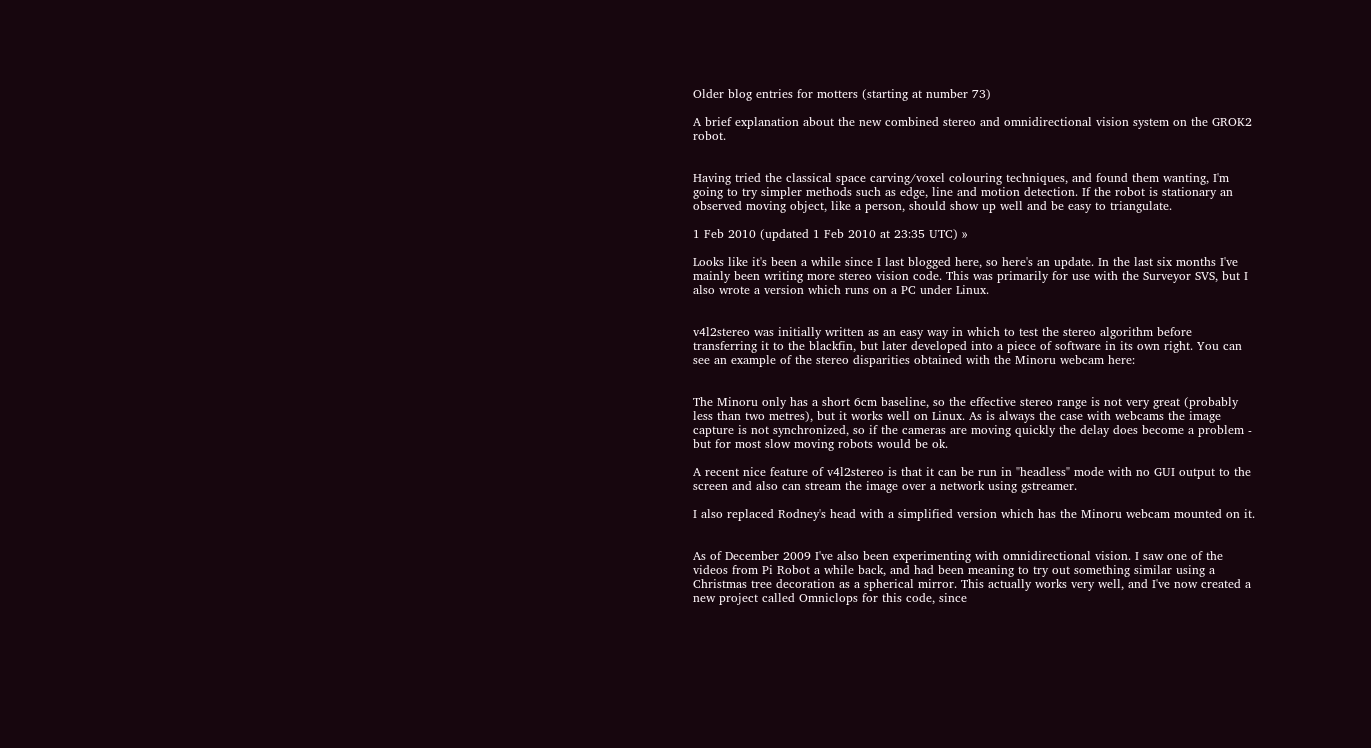Older blog entries for motters (starting at number 73)

A brief explanation about the new combined stereo and omnidirectional vision system on the GROK2 robot.


Having tried the classical space carving/voxel colouring techniques, and found them wanting, I'm going to try simpler methods such as edge, line and motion detection. If the robot is stationary an observed moving object, like a person, should show up well and be easy to triangulate.

1 Feb 2010 (updated 1 Feb 2010 at 23:35 UTC) »

Looks like it's been a while since I last blogged here, so here's an update. In the last six months I've mainly been writing more stereo vision code. This was primarily for use with the Surveyor SVS, but I also wrote a version which runs on a PC under Linux.


v4l2stereo was initially written as an easy way in which to test the stereo algorithm before transferring it to the blackfin, but later developed into a piece of software in its own right. You can see an example of the stereo disparities obtained with the Minoru webcam here:


The Minoru only has a short 6cm baseline, so the effective stereo range is not very great (probably less than two metres), but it works well on Linux. As is always the case with webcams the image capture is not synchronized, so if the cameras are moving quickly the delay does become a problem - but for most slow moving robots would be ok.

A recent nice feature of v4l2stereo is that it can be run in "headless" mode with no GUI output to the screen and also can stream the image over a network using gstreamer.

I also replaced Rodney's head with a simplified version which has the Minoru webcam mounted on it.


As of December 2009 I've also been experimenting with omnidirectional vision. I saw one of the videos from Pi Robot a while back, and had been meaning to try out something similar using a Christmas tree decoration as a spherical mirror. This actually works very well, and I've now created a new project called Omniclops for this code, since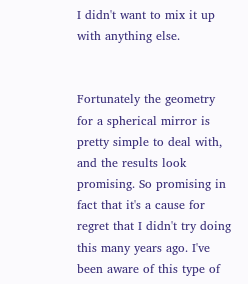I didn't want to mix it up with anything else.


Fortunately the geometry for a spherical mirror is pretty simple to deal with, and the results look promising. So promising in fact that it's a cause for regret that I didn't try doing this many years ago. I've been aware of this type of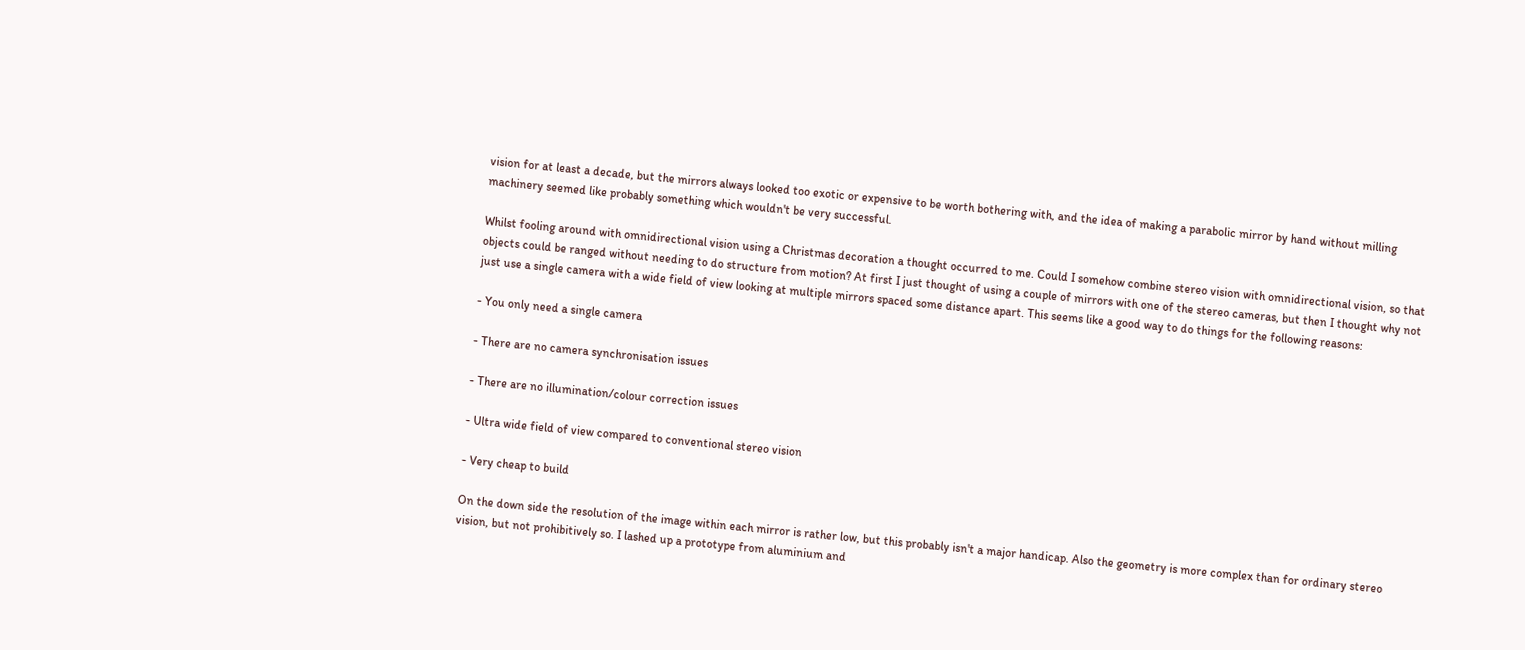vision for at least a decade, but the mirrors always looked too exotic or expensive to be worth bothering with, and the idea of making a parabolic mirror by hand without milling machinery seemed like probably something which wouldn't be very successful.

Whilst fooling around with omnidirectional vision using a Christmas decoration a thought occurred to me. Could I somehow combine stereo vision with omnidirectional vision, so that objects could be ranged without needing to do structure from motion? At first I just thought of using a couple of mirrors with one of the stereo cameras, but then I thought why not just use a single camera with a wide field of view looking at multiple mirrors spaced some distance apart. This seems like a good way to do things for the following reasons:

- You only need a single camera

- There are no camera synchronisation issues

- There are no illumination/colour correction issues

- Ultra wide field of view compared to conventional stereo vision

- Very cheap to build

On the down side the resolution of the image within each mirror is rather low, but this probably isn't a major handicap. Also the geometry is more complex than for ordinary stereo vision, but not prohibitively so. I lashed up a prototype from aluminium and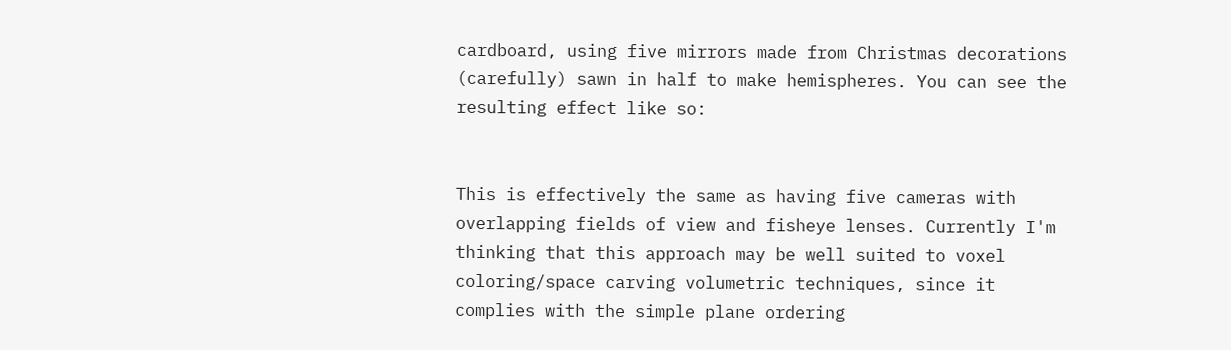cardboard, using five mirrors made from Christmas decorations (carefully) sawn in half to make hemispheres. You can see the resulting effect like so:


This is effectively the same as having five cameras with overlapping fields of view and fisheye lenses. Currently I'm thinking that this approach may be well suited to voxel coloring/space carving volumetric techniques, since it complies with the simple plane ordering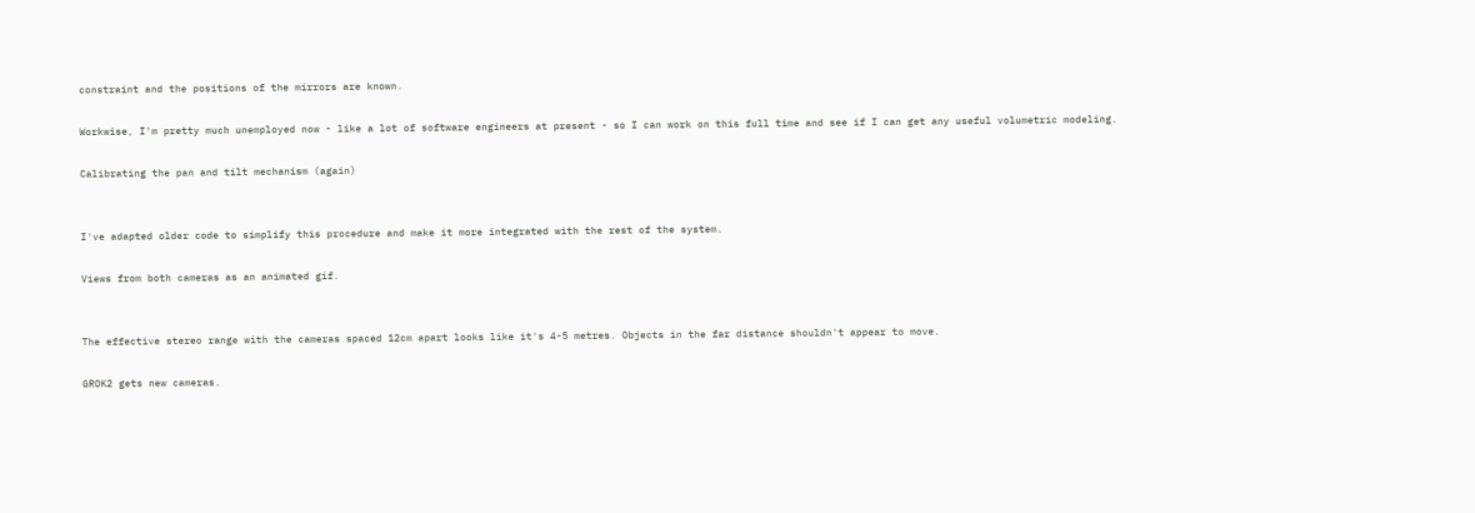constraint and the positions of the mirrors are known.

Workwise, I'm pretty much unemployed now - like a lot of software engineers at present - so I can work on this full time and see if I can get any useful volumetric modeling.

Calibrating the pan and tilt mechanism (again)


I've adapted older code to simplify this procedure and make it more integrated with the rest of the system.

Views from both cameras as an animated gif.


The effective stereo range with the cameras spaced 12cm apart looks like it's 4-5 metres. Objects in the far distance shouldn't appear to move.

GROK2 gets new cameras.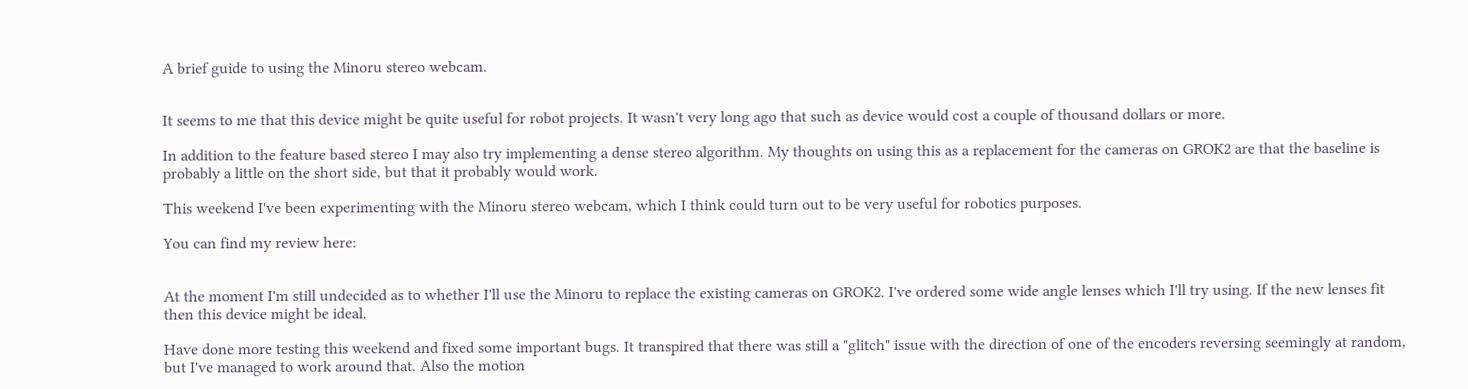A brief guide to using the Minoru stereo webcam.


It seems to me that this device might be quite useful for robot projects. It wasn't very long ago that such as device would cost a couple of thousand dollars or more.

In addition to the feature based stereo I may also try implementing a dense stereo algorithm. My thoughts on using this as a replacement for the cameras on GROK2 are that the baseline is probably a little on the short side, but that it probably would work.

This weekend I've been experimenting with the Minoru stereo webcam, which I think could turn out to be very useful for robotics purposes.

You can find my review here:


At the moment I'm still undecided as to whether I'll use the Minoru to replace the existing cameras on GROK2. I've ordered some wide angle lenses which I'll try using. If the new lenses fit then this device might be ideal.

Have done more testing this weekend and fixed some important bugs. It transpired that there was still a "glitch" issue with the direction of one of the encoders reversing seemingly at random, but I've managed to work around that. Also the motion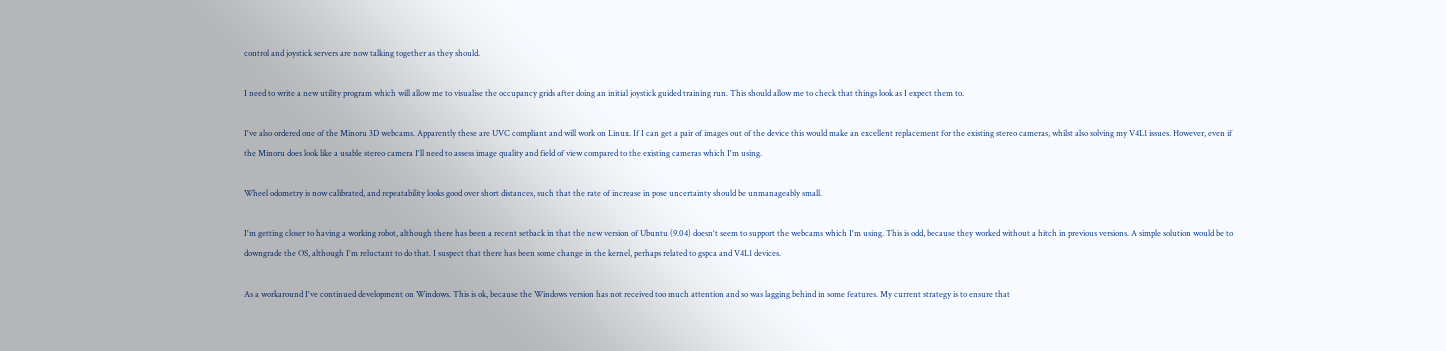control and joystick servers are now talking together as they should.

I need to write a new utility program which will allow me to visualise the occupancy grids after doing an initial joystick guided training run. This should allow me to check that things look as I expect them to.

I've also ordered one of the Minoru 3D webcams. Apparently these are UVC compliant and will work on Linux. If I can get a pair of images out of the device this would make an excellent replacement for the existing stereo cameras, whilst also solving my V4L1 issues. However, even if the Minoru does look like a usable stereo camera I'll need to assess image quality and field of view compared to the existing cameras which I'm using.

Wheel odometry is now calibrated, and repeatability looks good over short distances, such that the rate of increase in pose uncertainty should be unmanageably small.

I'm getting closer to having a working robot, although there has been a recent setback in that the new version of Ubuntu (9.04) doesn't seem to support the webcams which I'm using. This is odd, because they worked without a hitch in previous versions. A simple solution would be to downgrade the OS, although I'm reluctant to do that. I suspect that there has been some change in the kernel, perhaps related to gspca and V4L1 devices.

As a workaround I've continued development on Windows. This is ok, because the Windows version has not received too much attention and so was lagging behind in some features. My current strategy is to ensure that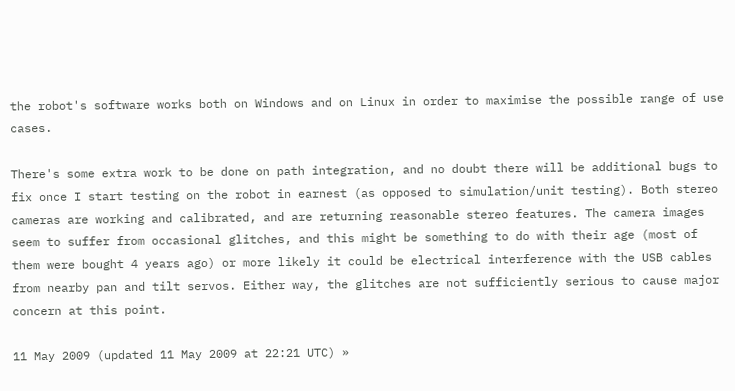the robot's software works both on Windows and on Linux in order to maximise the possible range of use cases.

There's some extra work to be done on path integration, and no doubt there will be additional bugs to fix once I start testing on the robot in earnest (as opposed to simulation/unit testing). Both stereo cameras are working and calibrated, and are returning reasonable stereo features. The camera images seem to suffer from occasional glitches, and this might be something to do with their age (most of them were bought 4 years ago) or more likely it could be electrical interference with the USB cables from nearby pan and tilt servos. Either way, the glitches are not sufficiently serious to cause major concern at this point.

11 May 2009 (updated 11 May 2009 at 22:21 UTC) »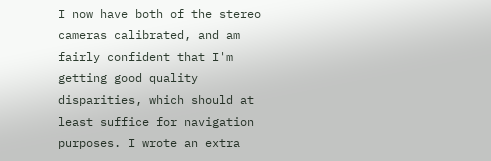I now have both of the stereo cameras calibrated, and am fairly confident that I'm getting good quality disparities, which should at least suffice for navigation purposes. I wrote an extra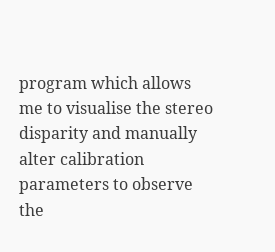program which allows me to visualise the stereo disparity and manually alter calibration parameters to observe the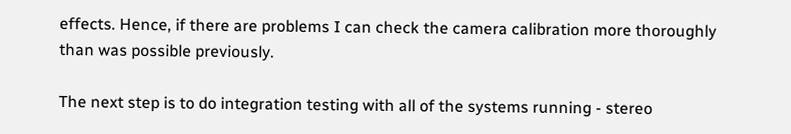effects. Hence, if there are problems I can check the camera calibration more thoroughly than was possible previously.

The next step is to do integration testing with all of the systems running - stereo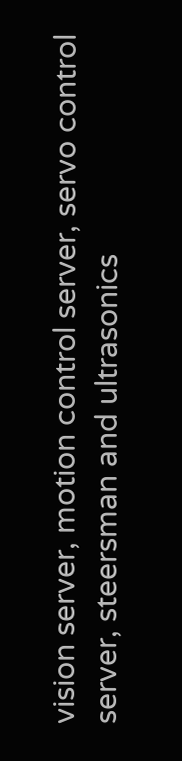vision server, motion control server, servo control server, steersman and ultrasonics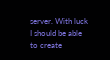server. With luck I should be able to create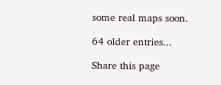some real maps soon.

64 older entries...

Share this page